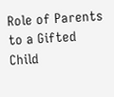Role of Parents to a Gifted Child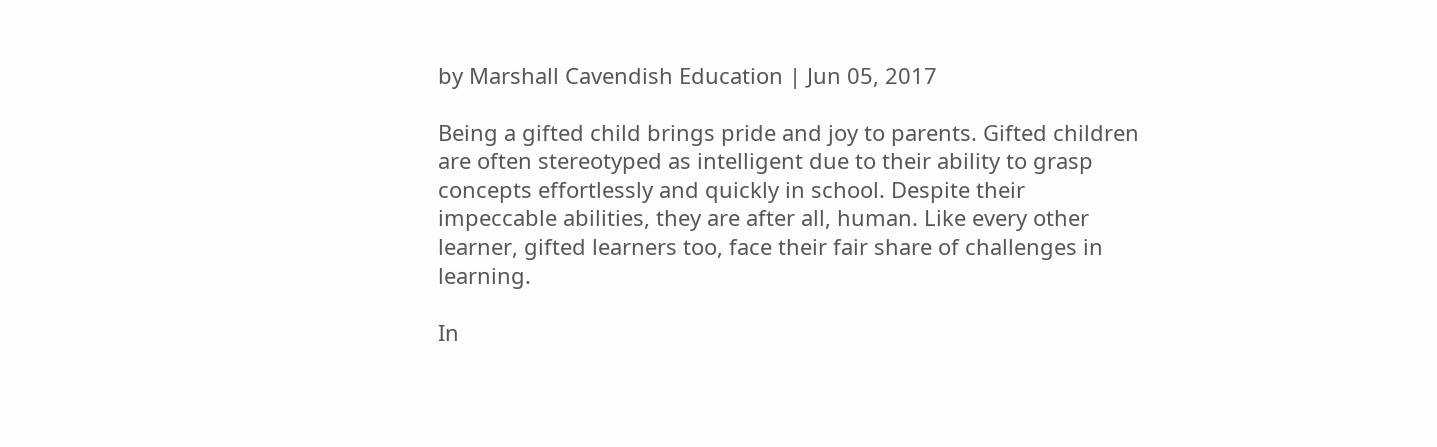by Marshall Cavendish Education | Jun 05, 2017

Being a gifted child brings pride and joy to parents. Gifted children are often stereotyped as intelligent due to their ability to grasp concepts effortlessly and quickly in school. Despite their impeccable abilities, they are after all, human. Like every other learner, gifted learners too, face their fair share of challenges in learning.

In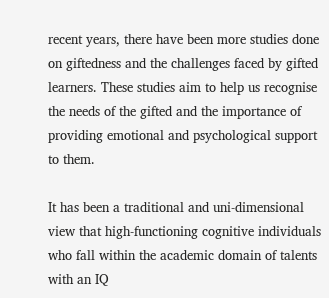recent years, there have been more studies done on giftedness and the challenges faced by gifted learners. These studies aim to help us recognise the needs of the gifted and the importance of providing emotional and psychological support to them.

It has been a traditional and uni-dimensional view that high-functioning cognitive individuals who fall within the academic domain of talents with an IQ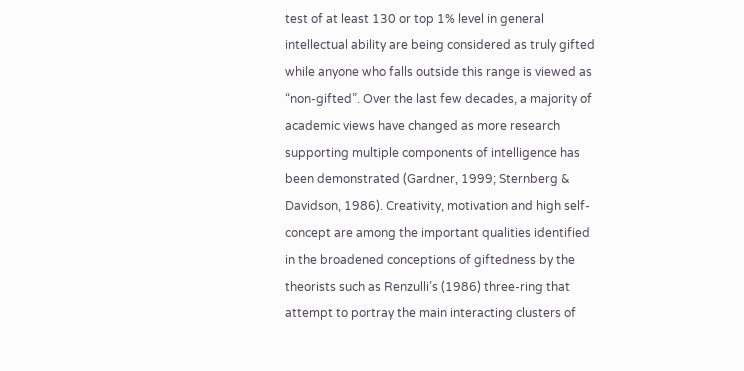test of at least 130 or top 1% level in general intellectual ability are being considered as truly gifted while anyone who falls outside this range is viewed as “non-gifted”. Over the last few decades, a majority of academic views have changed as more research supporting multiple components of intelligence has been demonstrated (Gardner, 1999; Sternberg & Davidson, 1986). Creativity, motivation and high self-concept are among the important qualities identified in the broadened conceptions of giftedness by the theorists such as Renzulli’s (1986) three-ring that attempt to portray the main interacting clusters of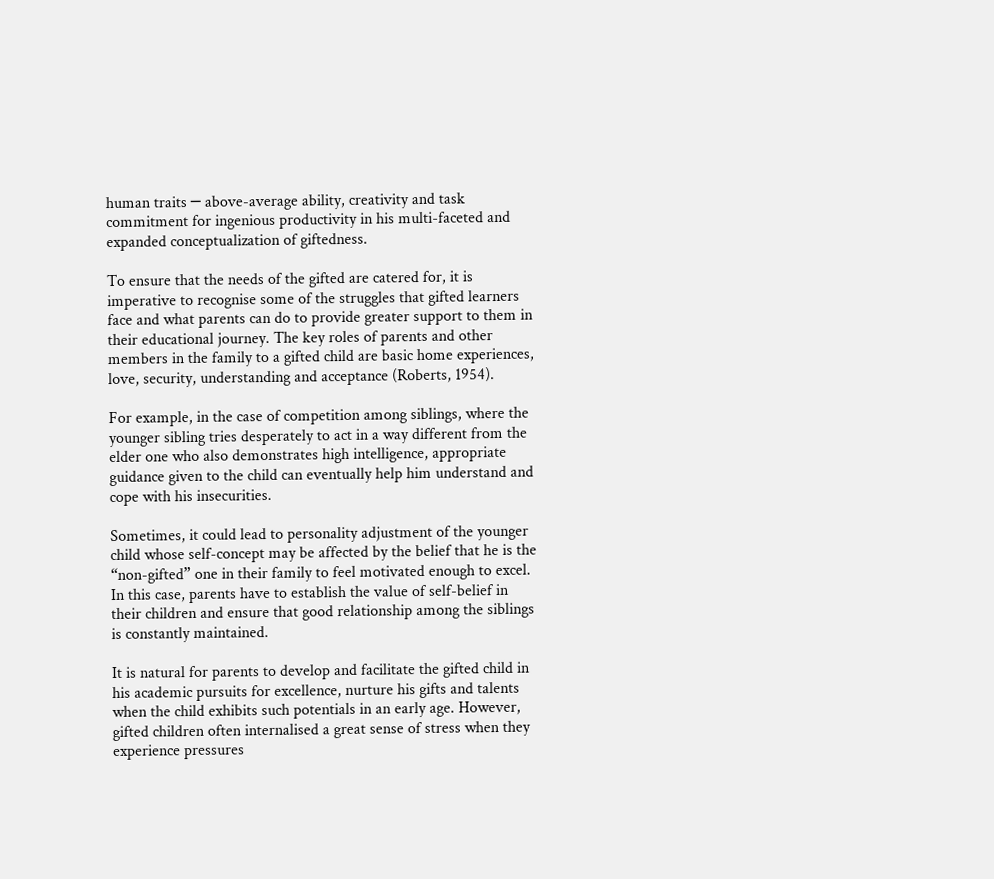human traits ─ above-average ability, creativity and task commitment for ingenious productivity in his multi-faceted and expanded conceptualization of giftedness.

To ensure that the needs of the gifted are catered for, it is imperative to recognise some of the struggles that gifted learners face and what parents can do to provide greater support to them in their educational journey. The key roles of parents and other members in the family to a gifted child are basic home experiences, love, security, understanding and acceptance (Roberts, 1954).

For example, in the case of competition among siblings, where the younger sibling tries desperately to act in a way different from the elder one who also demonstrates high intelligence, appropriate guidance given to the child can eventually help him understand and cope with his insecurities.

Sometimes, it could lead to personality adjustment of the younger child whose self-concept may be affected by the belief that he is the “non-gifted” one in their family to feel motivated enough to excel. In this case, parents have to establish the value of self-belief in their children and ensure that good relationship among the siblings is constantly maintained.

It is natural for parents to develop and facilitate the gifted child in his academic pursuits for excellence, nurture his gifts and talents when the child exhibits such potentials in an early age. However, gifted children often internalised a great sense of stress when they experience pressures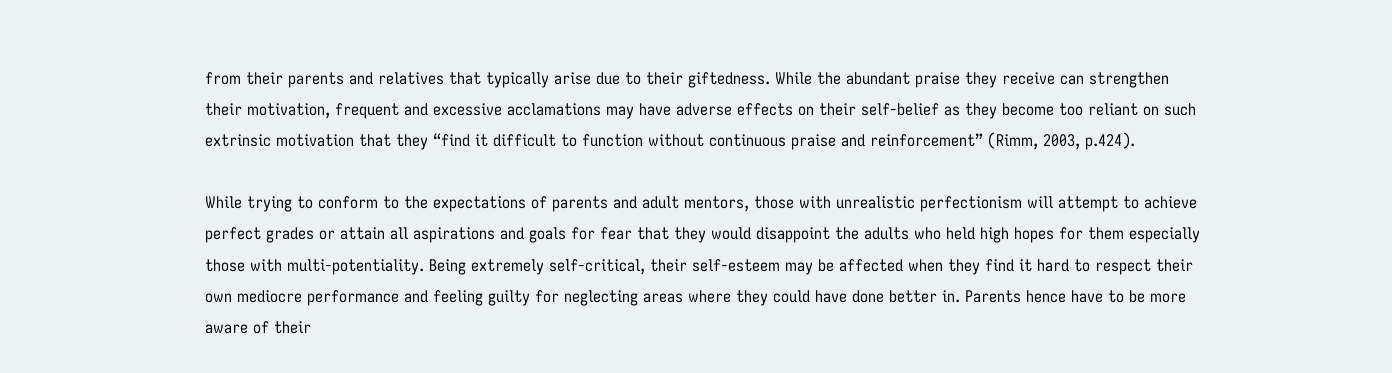from their parents and relatives that typically arise due to their giftedness. While the abundant praise they receive can strengthen their motivation, frequent and excessive acclamations may have adverse effects on their self-belief as they become too reliant on such extrinsic motivation that they “find it difficult to function without continuous praise and reinforcement” (Rimm, 2003, p.424).

While trying to conform to the expectations of parents and adult mentors, those with unrealistic perfectionism will attempt to achieve perfect grades or attain all aspirations and goals for fear that they would disappoint the adults who held high hopes for them especially those with multi-potentiality. Being extremely self-critical, their self-esteem may be affected when they find it hard to respect their own mediocre performance and feeling guilty for neglecting areas where they could have done better in. Parents hence have to be more aware of their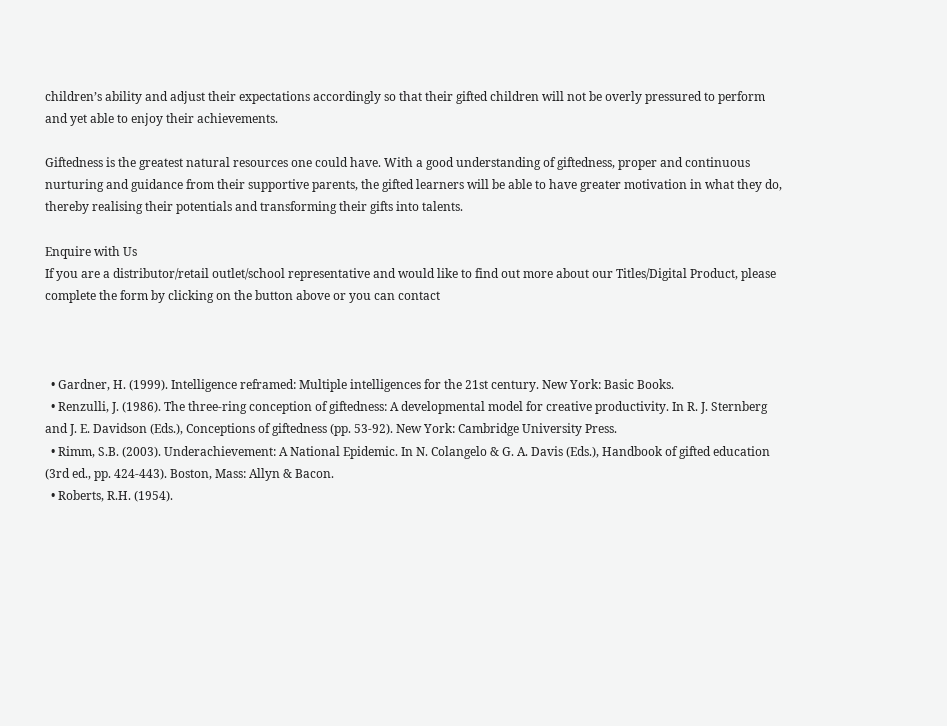children’s ability and adjust their expectations accordingly so that their gifted children will not be overly pressured to perform and yet able to enjoy their achievements.

Giftedness is the greatest natural resources one could have. With a good understanding of giftedness, proper and continuous nurturing and guidance from their supportive parents, the gifted learners will be able to have greater motivation in what they do, thereby realising their potentials and transforming their gifts into talents.

Enquire with Us
If you are a distributor/retail outlet/school representative and would like to find out more about our Titles/Digital Product, please complete the form by clicking on the button above or you can contact



  • Gardner, H. (1999). Intelligence reframed: Multiple intelligences for the 21st century. New York: Basic Books.
  • Renzulli, J. (1986). The three-ring conception of giftedness: A developmental model for creative productivity. In R. J. Sternberg and J. E. Davidson (Eds.), Conceptions of giftedness (pp. 53-92). New York: Cambridge University Press.
  • Rimm, S.B. (2003). Underachievement: A National Epidemic. In N. Colangelo & G. A. Davis (Eds.), Handbook of gifted education (3rd ed., pp. 424-443). Boston, Mass: Allyn & Bacon.
  • Roberts, R.H. (1954).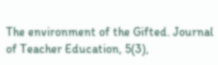The environment of the Gifted. Journal of Teacher Education, 5(3),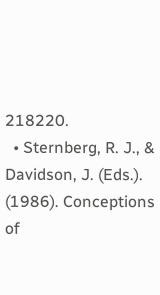218220.
  • Sternberg, R. J., & Davidson, J. (Eds.). (1986). Conceptions of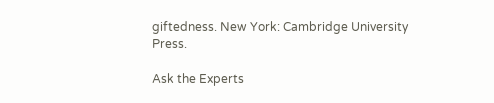giftedness. New York: Cambridge University Press.

Ask the Experts